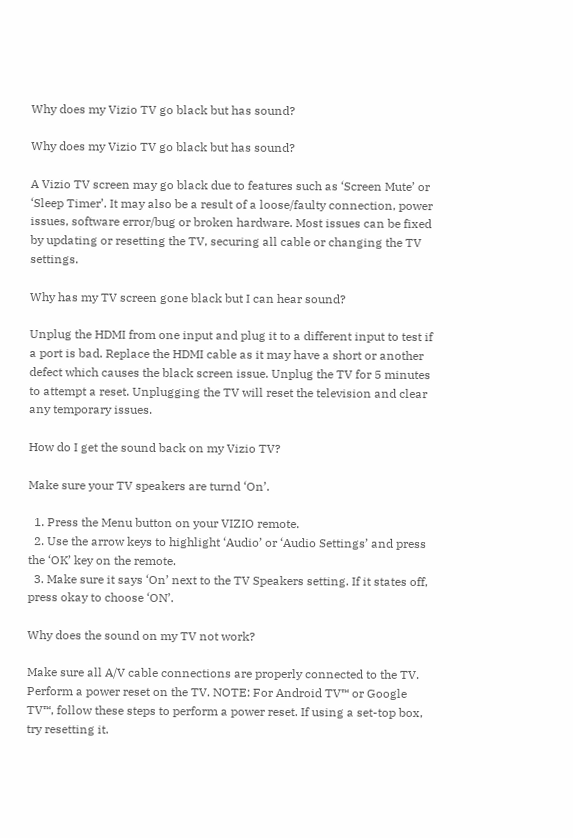Why does my Vizio TV go black but has sound?

Why does my Vizio TV go black but has sound?

A Vizio TV screen may go black due to features such as ‘Screen Mute’ or ‘Sleep Timer’. It may also be a result of a loose/faulty connection, power issues, software error/bug or broken hardware. Most issues can be fixed by updating or resetting the TV, securing all cable or changing the TV settings.

Why has my TV screen gone black but I can hear sound?

Unplug the HDMI from one input and plug it to a different input to test if a port is bad. Replace the HDMI cable as it may have a short or another defect which causes the black screen issue. Unplug the TV for 5 minutes to attempt a reset. Unplugging the TV will reset the television and clear any temporary issues.

How do I get the sound back on my Vizio TV?

Make sure your TV speakers are turnd ‘On’.

  1. Press the Menu button on your VIZIO remote.
  2. Use the arrow keys to highlight ‘Audio’ or ‘Audio Settings’ and press the ‘OK’ key on the remote.
  3. Make sure it says ‘On’ next to the TV Speakers setting. If it states off, press okay to choose ‘ON’.

Why does the sound on my TV not work?

Make sure all A/V cable connections are properly connected to the TV. Perform a power reset on the TV. NOTE: For Android TV™ or Google TV™, follow these steps to perform a power reset. If using a set-top box, try resetting it.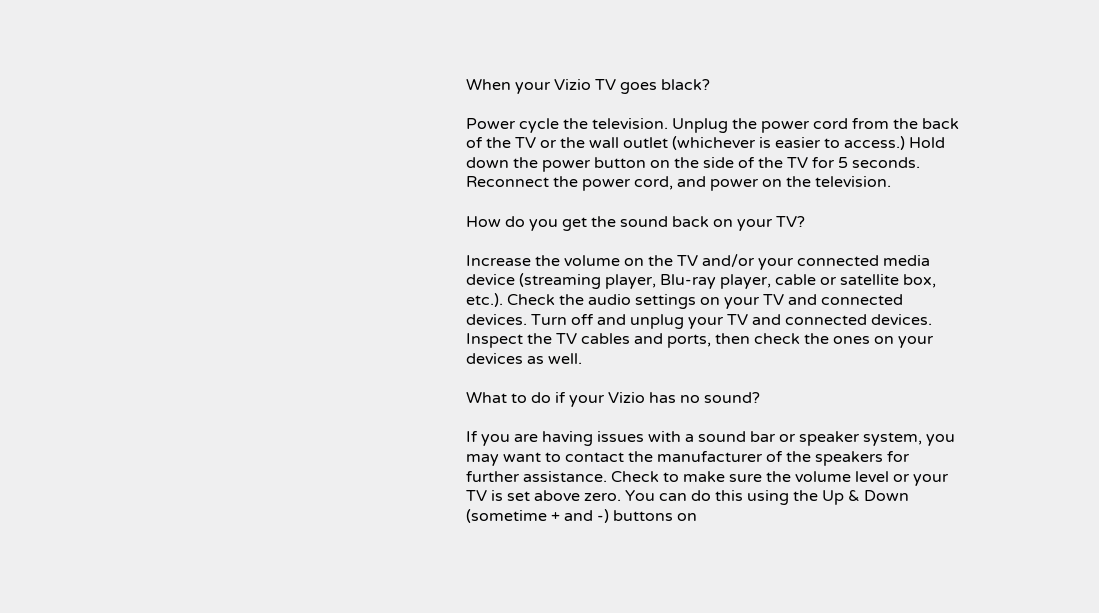When your Vizio TV goes black?

Power cycle the television. Unplug the power cord from the back of the TV or the wall outlet (whichever is easier to access.) Hold down the power button on the side of the TV for 5 seconds. Reconnect the power cord, and power on the television.

How do you get the sound back on your TV?

Increase the volume on the TV and/or your connected media device (streaming player, Blu-ray player, cable or satellite box, etc.). Check the audio settings on your TV and connected devices. Turn off and unplug your TV and connected devices. Inspect the TV cables and ports, then check the ones on your devices as well.

What to do if your Vizio has no sound?

If you are having issues with a sound bar or speaker system, you may want to contact the manufacturer of the speakers for further assistance. Check to make sure the volume level or your TV is set above zero. You can do this using the Up & Down (sometime + and -) buttons on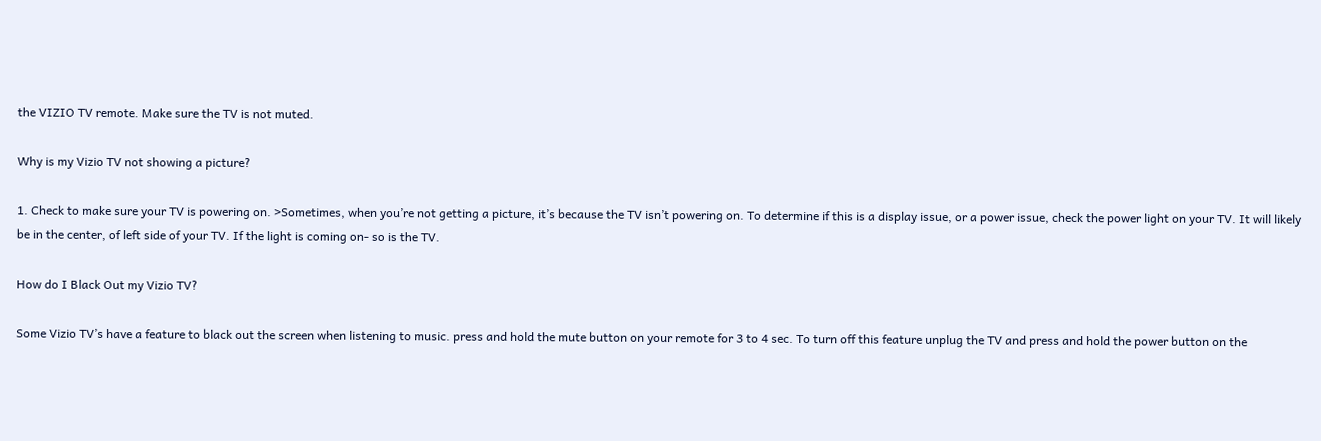the VIZIO TV remote. Make sure the TV is not muted.

Why is my Vizio TV not showing a picture?

1. Check to make sure your TV is powering on. >Sometimes, when you’re not getting a picture, it’s because the TV isn’t powering on. To determine if this is a display issue, or a power issue, check the power light on your TV. It will likely be in the center, of left side of your TV. If the light is coming on- so is the TV.

How do I Black Out my Vizio TV?

Some Vizio TV’s have a feature to black out the screen when listening to music. press and hold the mute button on your remote for 3 to 4 sec. To turn off this feature unplug the TV and press and hold the power button on the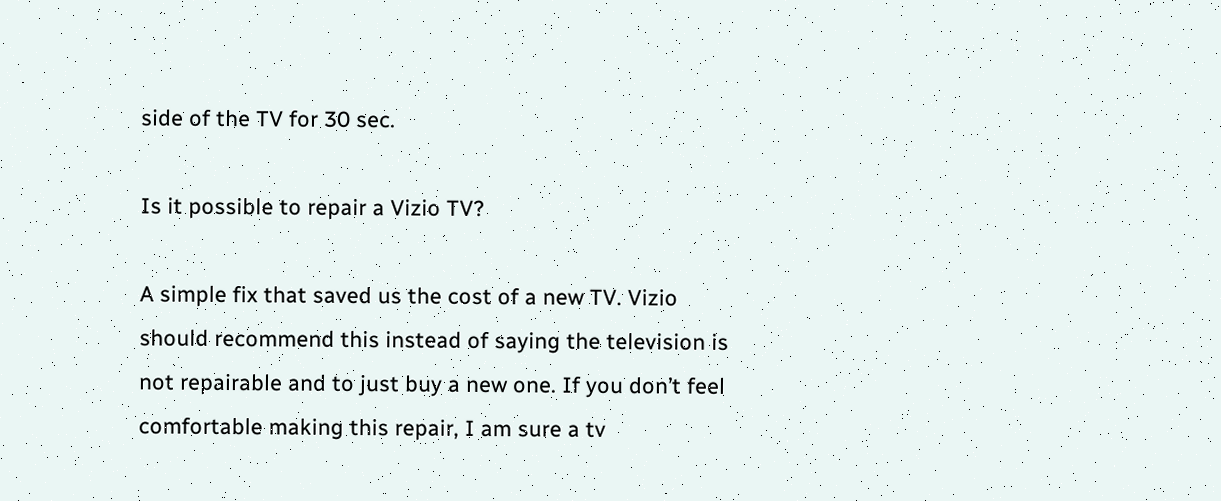side of the TV for 30 sec.

Is it possible to repair a Vizio TV?

A simple fix that saved us the cost of a new TV. Vizio should recommend this instead of saying the television is not repairable and to just buy a new one. If you don’t feel comfortable making this repair, I am sure a tv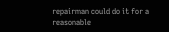repairman could do it for a reasonable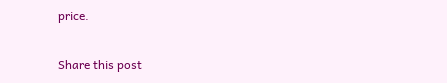price.

Share this post